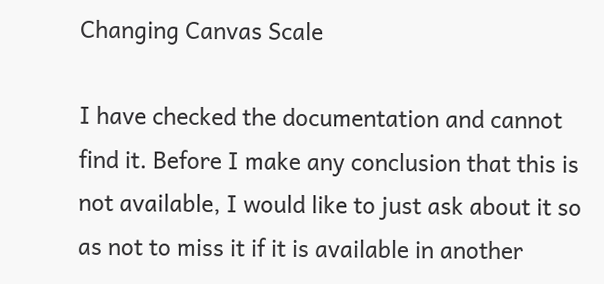Changing Canvas Scale

I have checked the documentation and cannot find it. Before I make any conclusion that this is not available, I would like to just ask about it so as not to miss it if it is available in another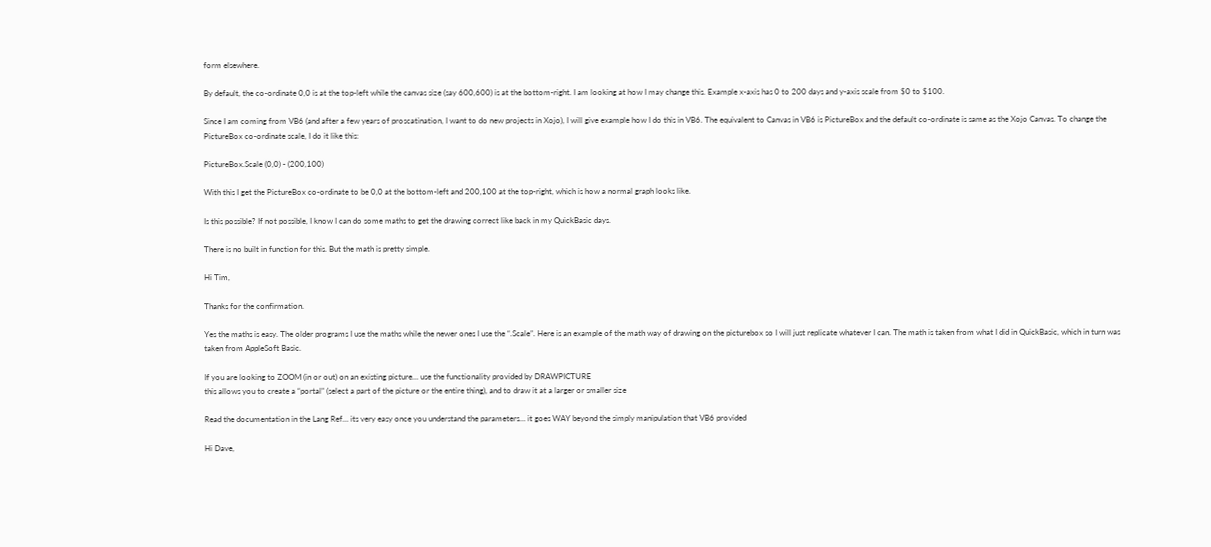form elsewhere.

By default, the co-ordinate 0,0 is at the top-left while the canvas size (say 600,600) is at the bottom-right. I am looking at how I may change this. Example x-axis has 0 to 200 days and y-axis scale from $0 to $100.

Since I am coming from VB6 (and after a few years of proscatination, I want to do new projects in Xojo), I will give example how I do this in VB6. The equivalent to Canvas in VB6 is PictureBox and the default co-ordinate is same as the Xojo Canvas. To change the PictureBox co-ordinate scale, I do it like this:

PictureBox.Scale (0,0) - (200,100)

With this I get the PictureBox co-ordinate to be 0,0 at the bottom-left and 200,100 at the top-right, which is how a normal graph looks like.

Is this possible? If not possible, I know I can do some maths to get the drawing correct like back in my QuickBasic days.

There is no built in function for this. But the math is pretty simple.

Hi Tim,

Thanks for the confirmation.

Yes the maths is easy. The older programs I use the maths while the newer ones I use the “.Scale”. Here is an example of the math way of drawing on the picturebox so I will just replicate whatever I can. The math is taken from what I did in QuickBasic, which in turn was taken from AppleSoft Basic.

If you are looking to ZOOM (in or out) on an existing picture… use the functionality provided by DRAWPICTURE
this allows you to create a “portal” (select a part of the picture or the entire thing), and to draw it at a larger or smaller size

Read the documentation in the Lang Ref… its very easy once you understand the parameters… it goes WAY beyond the simply manipulation that VB6 provided

Hi Dave,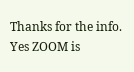Thanks for the info. Yes ZOOM is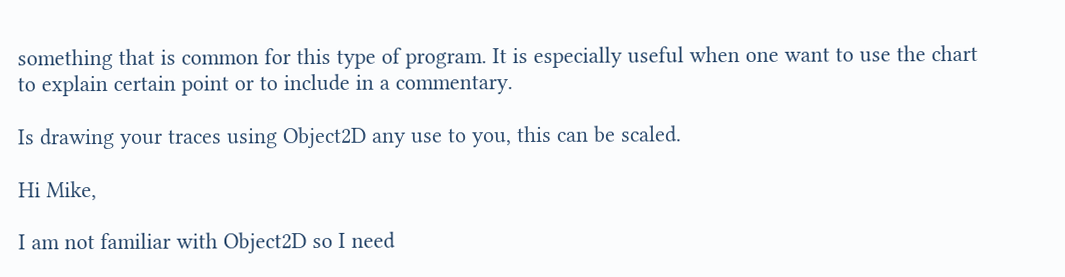something that is common for this type of program. It is especially useful when one want to use the chart to explain certain point or to include in a commentary.

Is drawing your traces using Object2D any use to you, this can be scaled.

Hi Mike,

I am not familiar with Object2D so I need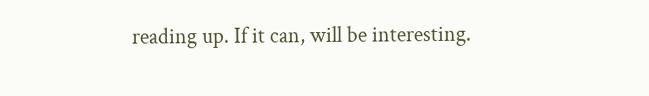reading up. If it can, will be interesting.